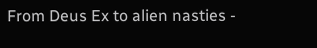From Deus Ex to alien nasties -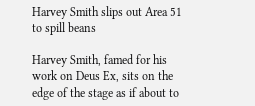Harvey Smith slips out Area 51 to spill beans

Harvey Smith, famed for his work on Deus Ex, sits on the edge of the stage as if about to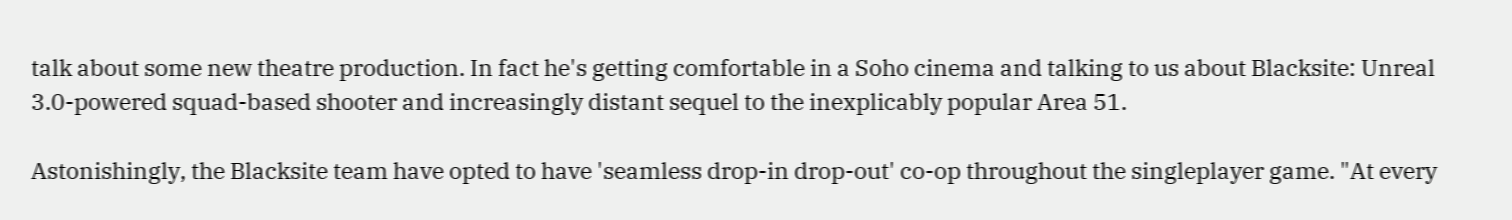talk about some new theatre production. In fact he's getting comfortable in a Soho cinema and talking to us about Blacksite: Unreal 3.0-powered squad-based shooter and increasingly distant sequel to the inexplicably popular Area 51.

Astonishingly, the Blacksite team have opted to have 'seamless drop-in drop-out' co-op throughout the singleplayer game. "At every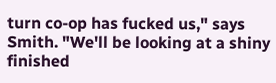turn co-op has fucked us," says Smith. "We'll be looking at a shiny finished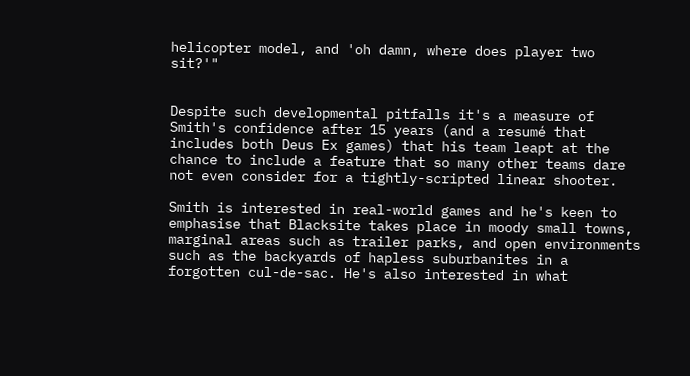helicopter model, and 'oh damn, where does player two sit?'"


Despite such developmental pitfalls it's a measure of Smith's confidence after 15 years (and a resumé that includes both Deus Ex games) that his team leapt at the chance to include a feature that so many other teams dare not even consider for a tightly-scripted linear shooter.

Smith is interested in real-world games and he's keen to emphasise that Blacksite takes place in moody small towns, marginal areas such as trailer parks, and open environments such as the backyards of hapless suburbanites in a forgotten cul-de-sac. He's also interested in what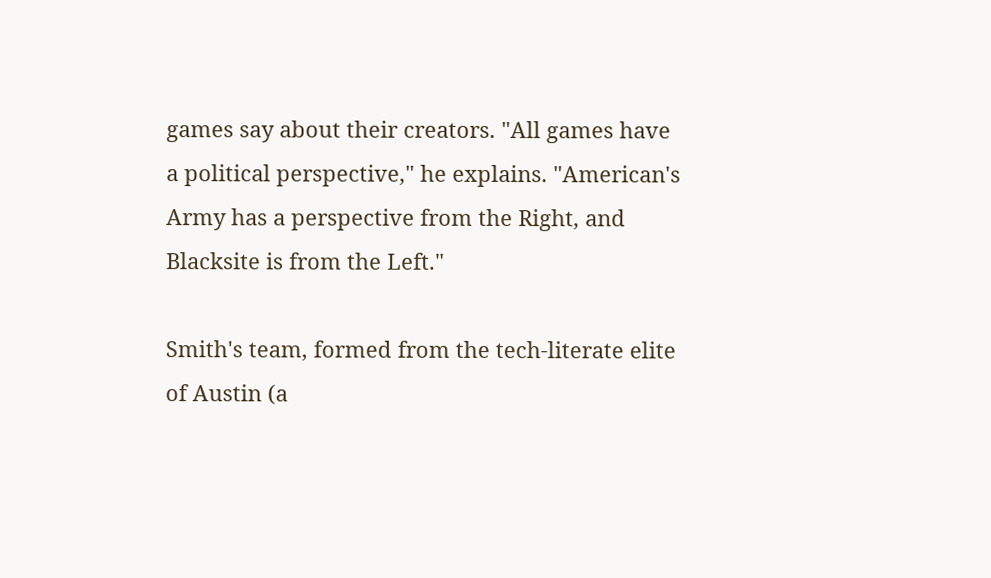games say about their creators. "All games have a political perspective," he explains. "American's Army has a perspective from the Right, and Blacksite is from the Left."

Smith's team, formed from the tech-literate elite of Austin (a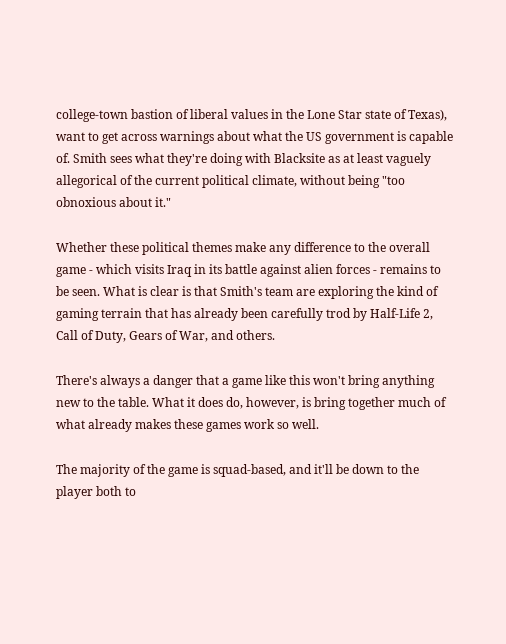college-town bastion of liberal values in the Lone Star state of Texas), want to get across warnings about what the US government is capable of. Smith sees what they're doing with Blacksite as at least vaguely allegorical of the current political climate, without being "too obnoxious about it."

Whether these political themes make any difference to the overall game - which visits Iraq in its battle against alien forces - remains to be seen. What is clear is that Smith's team are exploring the kind of gaming terrain that has already been carefully trod by Half-Life 2, Call of Duty, Gears of War, and others.

There's always a danger that a game like this won't bring anything new to the table. What it does do, however, is bring together much of what already makes these games work so well.

The majority of the game is squad-based, and it'll be down to the player both to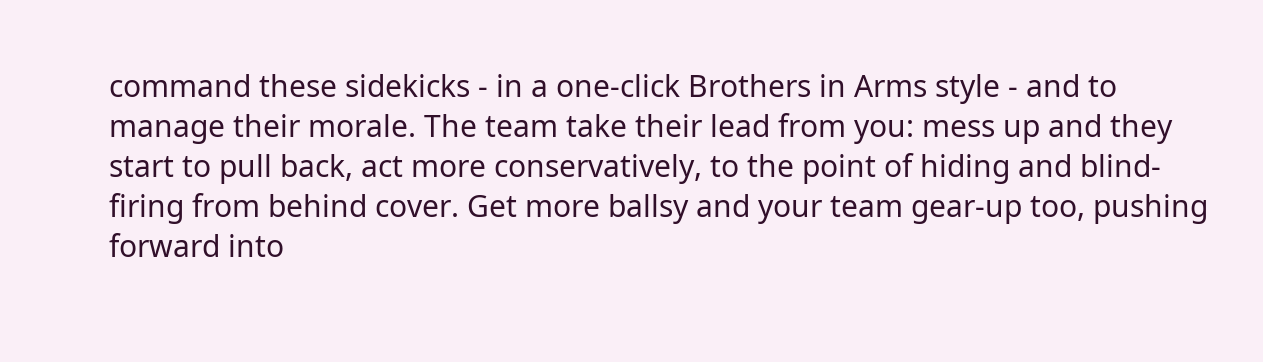command these sidekicks - in a one-click Brothers in Arms style - and to manage their morale. The team take their lead from you: mess up and they start to pull back, act more conservatively, to the point of hiding and blind-firing from behind cover. Get more ballsy and your team gear-up too, pushing forward into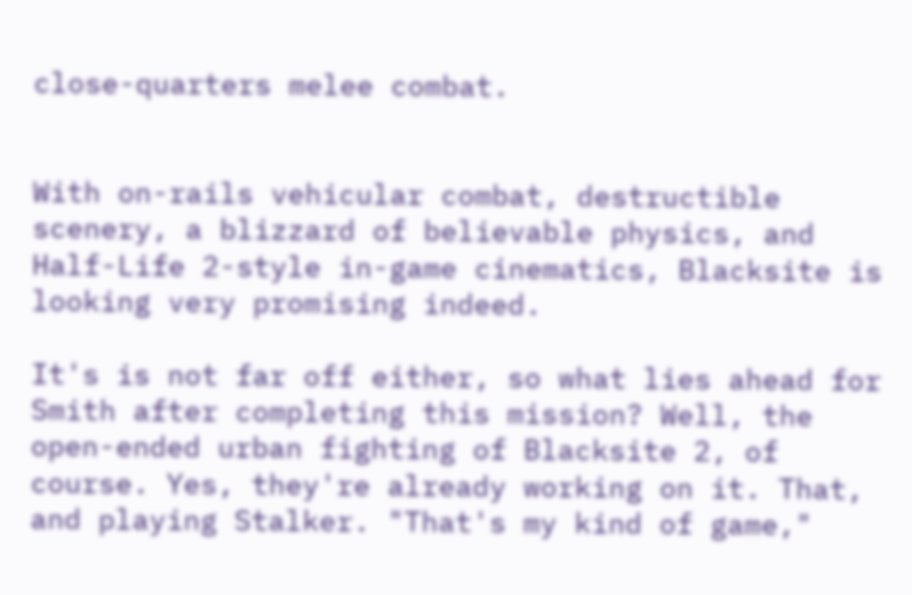close-quarters melee combat.


With on-rails vehicular combat, destructible scenery, a blizzard of believable physics, and Half-Life 2-style in-game cinematics, Blacksite is looking very promising indeed.

It's is not far off either, so what lies ahead for Smith after completing this mission? Well, the open-ended urban fighting of Blacksite 2, of course. Yes, they're already working on it. That, and playing Stalker. "That's my kind of game,"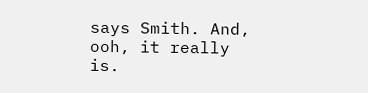says Smith. And, ooh, it really is.